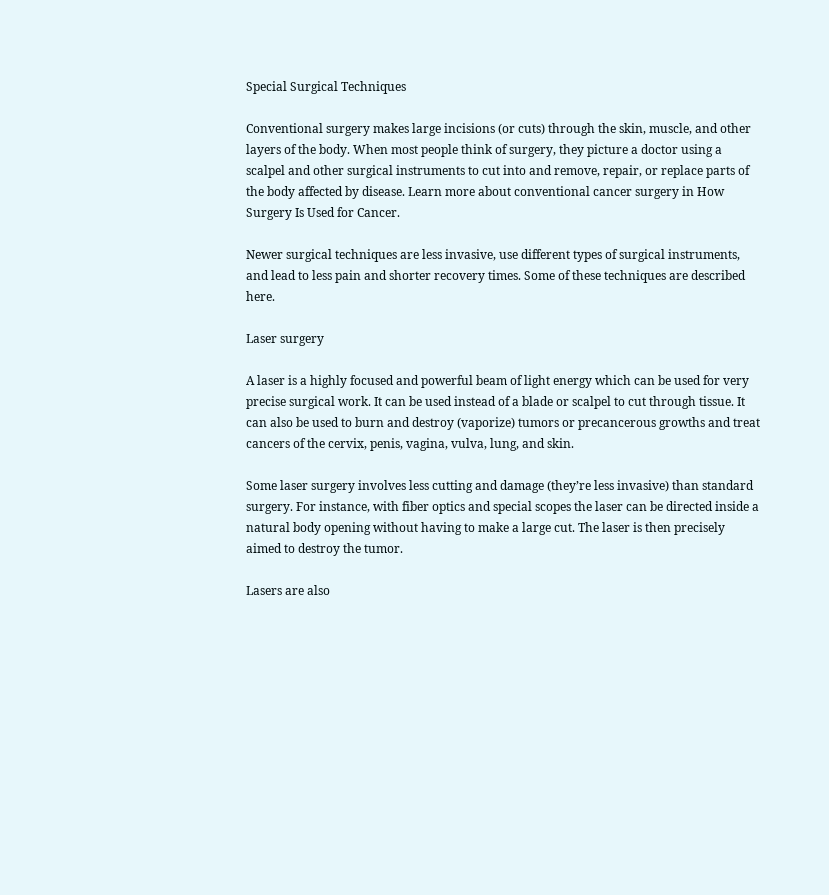Special Surgical Techniques

Conventional surgery makes large incisions (or cuts) through the skin, muscle, and other layers of the body. When most people think of surgery, they picture a doctor using a scalpel and other surgical instruments to cut into and remove, repair, or replace parts of the body affected by disease. Learn more about conventional cancer surgery in How Surgery Is Used for Cancer.

Newer surgical techniques are less invasive, use different types of surgical instruments, and lead to less pain and shorter recovery times. Some of these techniques are described here.

Laser surgery

A laser is a highly focused and powerful beam of light energy which can be used for very precise surgical work. It can be used instead of a blade or scalpel to cut through tissue. It can also be used to burn and destroy (vaporize) tumors or precancerous growths and treat cancers of the cervix, penis, vagina, vulva, lung, and skin.

Some laser surgery involves less cutting and damage (they’re less invasive) than standard surgery. For instance, with fiber optics and special scopes the laser can be directed inside a natural body opening without having to make a large cut. The laser is then precisely aimed to destroy the tumor.

Lasers are also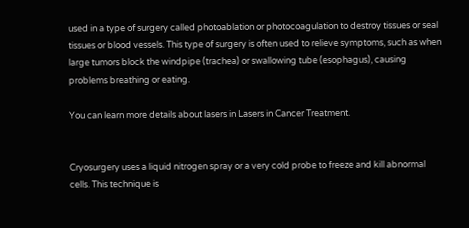used in a type of surgery called photoablation or photocoagulation to destroy tissues or seal tissues or blood vessels. This type of surgery is often used to relieve symptoms, such as when large tumors block the windpipe (trachea) or swallowing tube (esophagus), causing problems breathing or eating.

You can learn more details about lasers in Lasers in Cancer Treatment.


Cryosurgery uses a liquid nitrogen spray or a very cold probe to freeze and kill abnormal cells. This technique is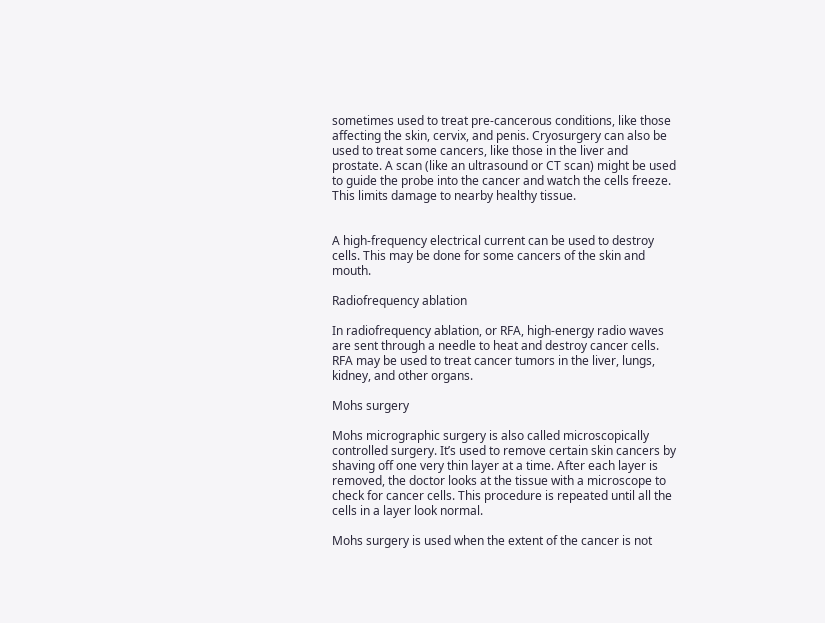sometimes used to treat pre-cancerous conditions, like those affecting the skin, cervix, and penis. Cryosurgery can also be used to treat some cancers, like those in the liver and prostate. A scan (like an ultrasound or CT scan) might be used to guide the probe into the cancer and watch the cells freeze. This limits damage to nearby healthy tissue.


A high-frequency electrical current can be used to destroy cells. This may be done for some cancers of the skin and mouth.

Radiofrequency ablation

In radiofrequency ablation, or RFA, high-energy radio waves are sent through a needle to heat and destroy cancer cells. RFA may be used to treat cancer tumors in the liver, lungs, kidney, and other organs.

Mohs surgery

Mohs micrographic surgery is also called microscopically controlled surgery. It’s used to remove certain skin cancers by shaving off one very thin layer at a time. After each layer is removed, the doctor looks at the tissue with a microscope to check for cancer cells. This procedure is repeated until all the cells in a layer look normal.

Mohs surgery is used when the extent of the cancer is not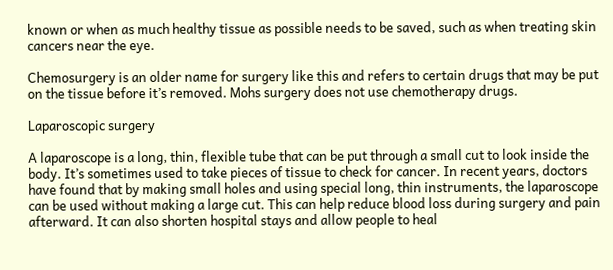known or when as much healthy tissue as possible needs to be saved, such as when treating skin cancers near the eye.

Chemosurgery is an older name for surgery like this and refers to certain drugs that may be put on the tissue before it’s removed. Mohs surgery does not use chemotherapy drugs.

Laparoscopic surgery

A laparoscope is a long, thin, flexible tube that can be put through a small cut to look inside the body. It’s sometimes used to take pieces of tissue to check for cancer. In recent years, doctors have found that by making small holes and using special long, thin instruments, the laparoscope can be used without making a large cut. This can help reduce blood loss during surgery and pain afterward. It can also shorten hospital stays and allow people to heal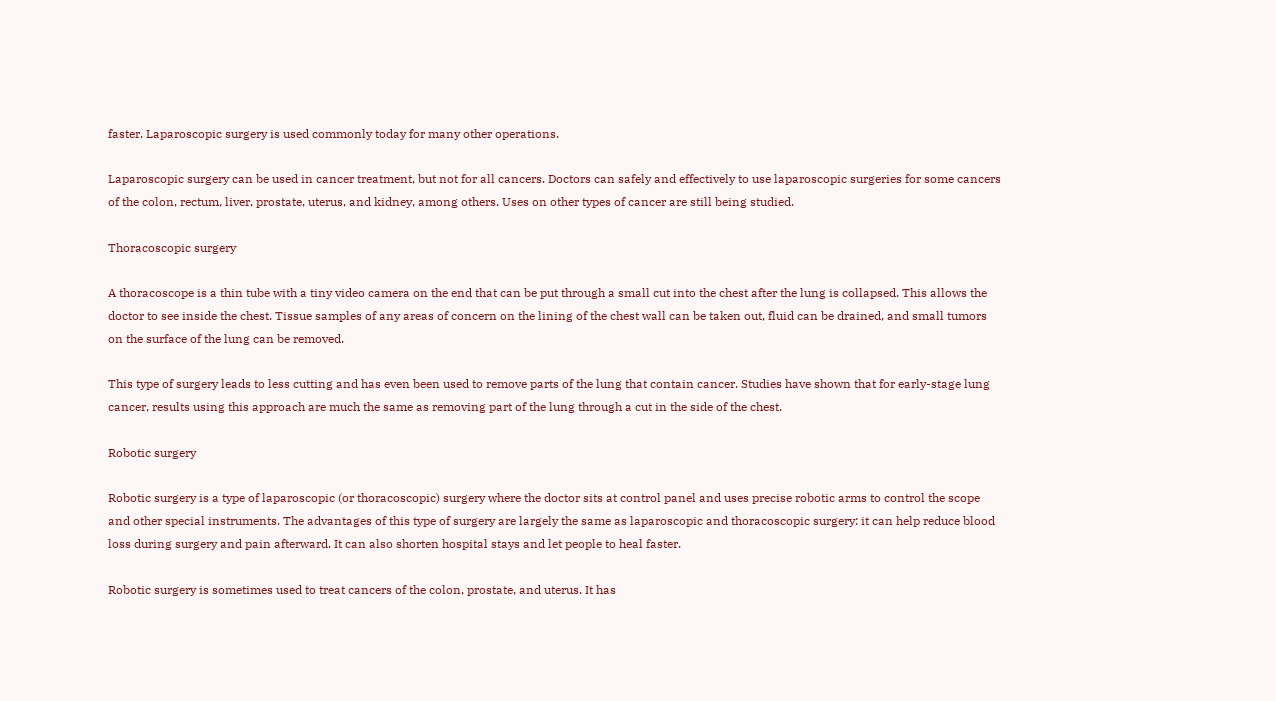faster. Laparoscopic surgery is used commonly today for many other operations.

Laparoscopic surgery can be used in cancer treatment, but not for all cancers. Doctors can safely and effectively to use laparoscopic surgeries for some cancers of the colon, rectum, liver, prostate, uterus, and kidney, among others. Uses on other types of cancer are still being studied.

Thoracoscopic surgery

A thoracoscope is a thin tube with a tiny video camera on the end that can be put through a small cut into the chest after the lung is collapsed. This allows the doctor to see inside the chest. Tissue samples of any areas of concern on the lining of the chest wall can be taken out, fluid can be drained, and small tumors on the surface of the lung can be removed.

This type of surgery leads to less cutting and has even been used to remove parts of the lung that contain cancer. Studies have shown that for early-stage lung cancer, results using this approach are much the same as removing part of the lung through a cut in the side of the chest.

Robotic surgery

Robotic surgery is a type of laparoscopic (or thoracoscopic) surgery where the doctor sits at control panel and uses precise robotic arms to control the scope and other special instruments. The advantages of this type of surgery are largely the same as laparoscopic and thoracoscopic surgery: it can help reduce blood loss during surgery and pain afterward. It can also shorten hospital stays and let people to heal faster.

Robotic surgery is sometimes used to treat cancers of the colon, prostate, and uterus. It has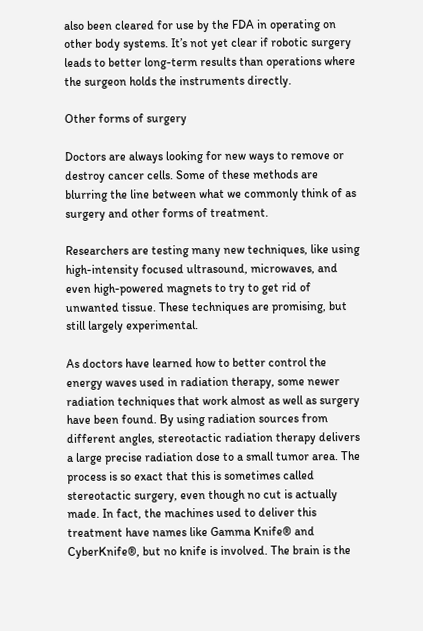also been cleared for use by the FDA in operating on other body systems. It’s not yet clear if robotic surgery leads to better long-term results than operations where the surgeon holds the instruments directly.

Other forms of surgery

Doctors are always looking for new ways to remove or destroy cancer cells. Some of these methods are blurring the line between what we commonly think of as surgery and other forms of treatment.

Researchers are testing many new techniques, like using high-intensity focused ultrasound, microwaves, and even high-powered magnets to try to get rid of unwanted tissue. These techniques are promising, but still largely experimental.

As doctors have learned how to better control the energy waves used in radiation therapy, some newer radiation techniques that work almost as well as surgery have been found. By using radiation sources from different angles, stereotactic radiation therapy delivers a large precise radiation dose to a small tumor area. The process is so exact that this is sometimes called stereotactic surgery, even though no cut is actually made. In fact, the machines used to deliver this treatment have names like Gamma Knife® and CyberKnife®, but no knife is involved. The brain is the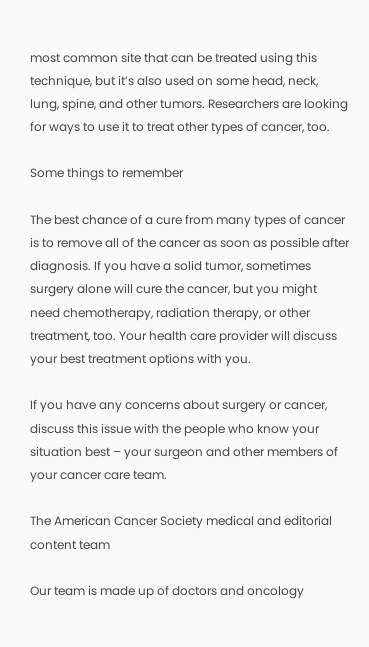most common site that can be treated using this technique, but it’s also used on some head, neck, lung, spine, and other tumors. Researchers are looking for ways to use it to treat other types of cancer, too.

Some things to remember

The best chance of a cure from many types of cancer is to remove all of the cancer as soon as possible after diagnosis. If you have a solid tumor, sometimes surgery alone will cure the cancer, but you might need chemotherapy, radiation therapy, or other treatment, too. Your health care provider will discuss your best treatment options with you.

If you have any concerns about surgery or cancer, discuss this issue with the people who know your situation best – your surgeon and other members of your cancer care team.

The American Cancer Society medical and editorial content team

Our team is made up of doctors and oncology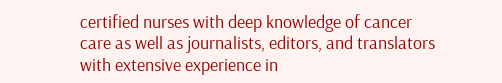certified nurses with deep knowledge of cancer care as well as journalists, editors, and translators with extensive experience in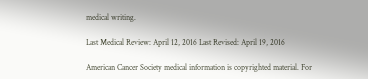medical writing.

Last Medical Review: April 12, 2016 Last Revised: April 19, 2016

American Cancer Society medical information is copyrighted material. For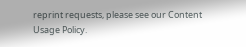reprint requests, please see our Content Usage Policy.